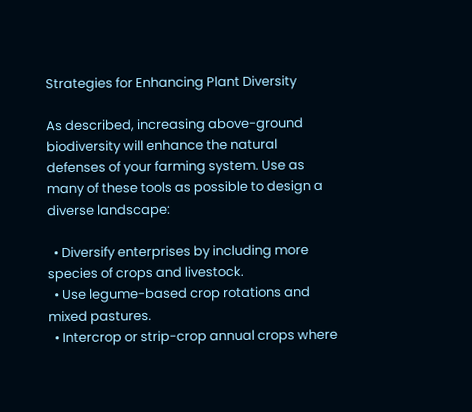Strategies for Enhancing Plant Diversity

As described, increasing above-ground biodiversity will enhance the natural defenses of your farming system. Use as many of these tools as possible to design a diverse landscape:

  • Diversify enterprises by including more species of crops and livestock.
  • Use legume-based crop rotations and mixed pastures.
  • Intercrop or strip-crop annual crops where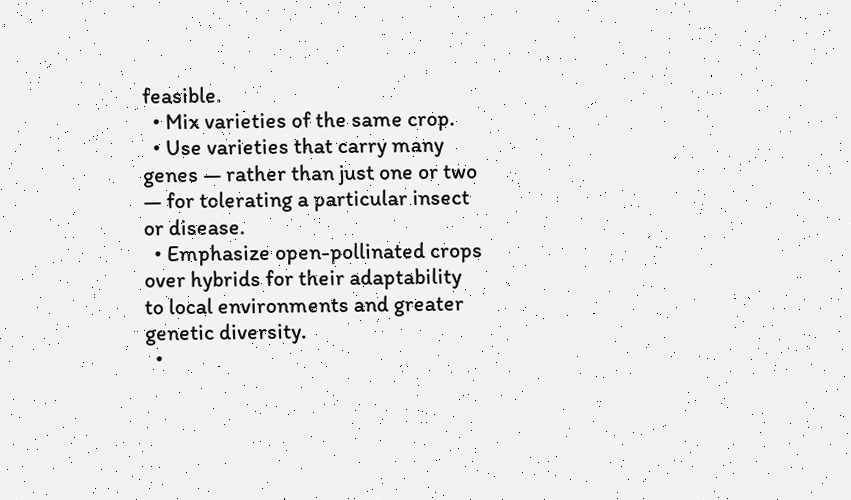feasible.
  • Mix varieties of the same crop.
  • Use varieties that carry many genes — rather than just one or two — for tolerating a particular insect or disease.
  • Emphasize open-pollinated crops over hybrids for their adaptability to local environments and greater genetic diversity.
  •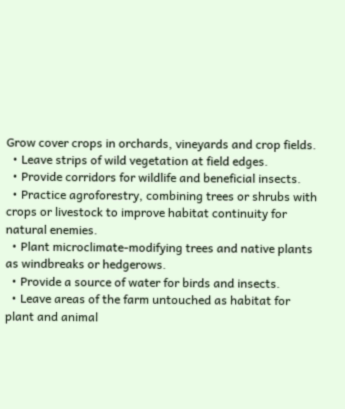Grow cover crops in orchards, vineyards and crop fields.
  • Leave strips of wild vegetation at field edges.
  • Provide corridors for wildlife and beneficial insects.
  • Practice agroforestry, combining trees or shrubs with crops or livestock to improve habitat continuity for natural enemies.
  • Plant microclimate-modifying trees and native plants as windbreaks or hedgerows.
  • Provide a source of water for birds and insects.
  • Leave areas of the farm untouched as habitat for plant and animal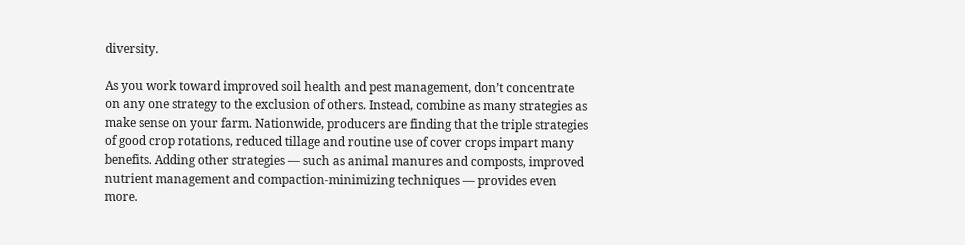diversity.

As you work toward improved soil health and pest management, don’t concentrate on any one strategy to the exclusion of others. Instead, combine as many strategies as make sense on your farm. Nationwide, producers are finding that the triple strategies of good crop rotations, reduced tillage and routine use of cover crops impart many benefits. Adding other strategies — such as animal manures and composts, improved nutrient management and compaction-minimizing techniques — provides even more.